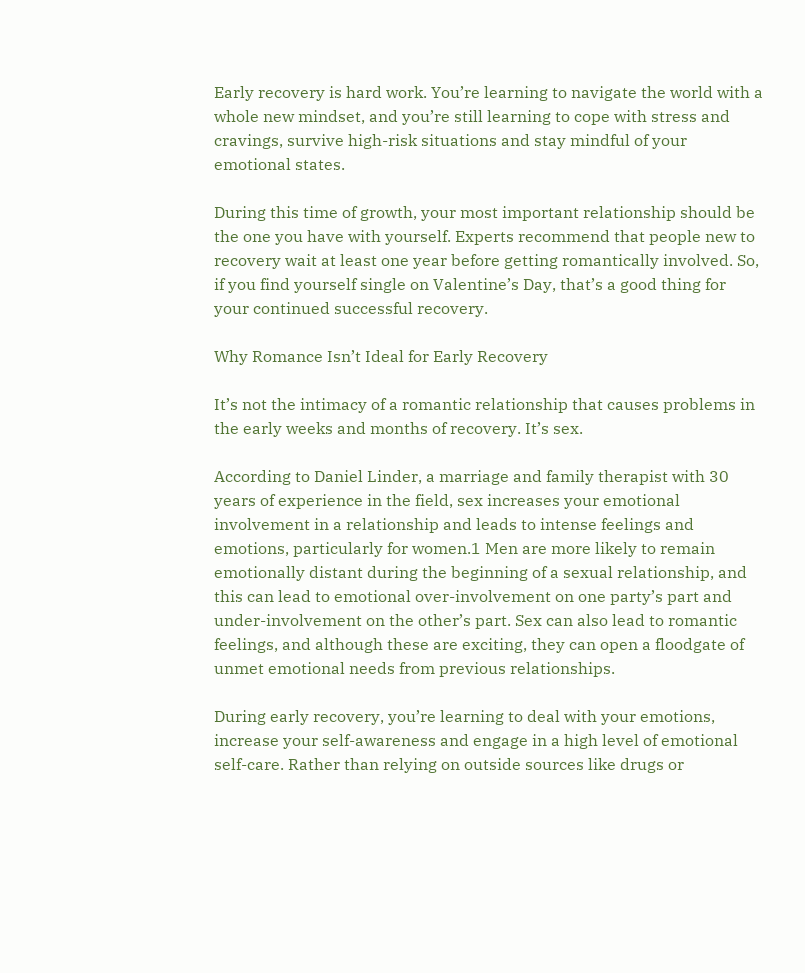Early recovery is hard work. You’re learning to navigate the world with a whole new mindset, and you’re still learning to cope with stress and cravings, survive high-risk situations and stay mindful of your emotional states.

During this time of growth, your most important relationship should be the one you have with yourself. Experts recommend that people new to recovery wait at least one year before getting romantically involved. So, if you find yourself single on Valentine’s Day, that’s a good thing for your continued successful recovery.

Why Romance Isn’t Ideal for Early Recovery

It’s not the intimacy of a romantic relationship that causes problems in the early weeks and months of recovery. It’s sex.

According to Daniel Linder, a marriage and family therapist with 30 years of experience in the field, sex increases your emotional involvement in a relationship and leads to intense feelings and emotions, particularly for women.1 Men are more likely to remain emotionally distant during the beginning of a sexual relationship, and this can lead to emotional over-involvement on one party’s part and under-involvement on the other’s part. Sex can also lead to romantic feelings, and although these are exciting, they can open a floodgate of unmet emotional needs from previous relationships.

During early recovery, you’re learning to deal with your emotions, increase your self-awareness and engage in a high level of emotional self-care. Rather than relying on outside sources like drugs or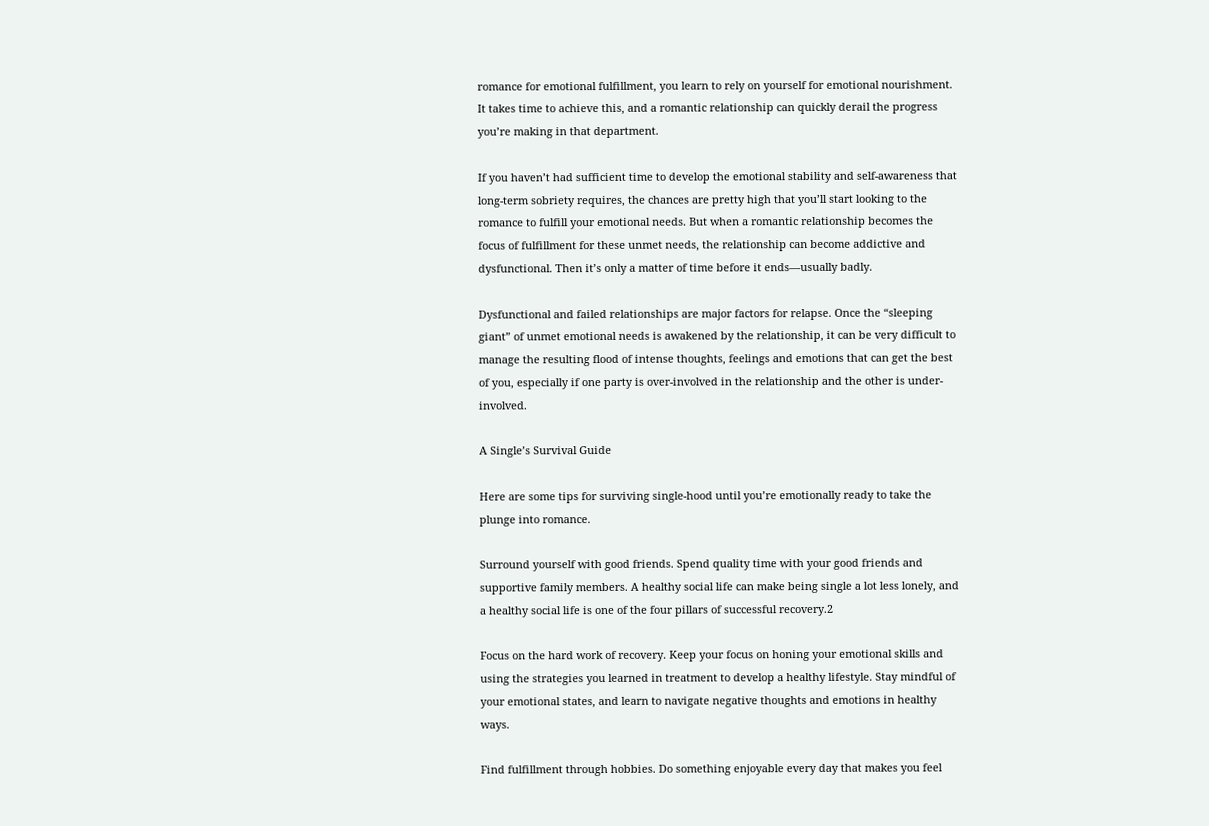romance for emotional fulfillment, you learn to rely on yourself for emotional nourishment. It takes time to achieve this, and a romantic relationship can quickly derail the progress you’re making in that department.

If you haven’t had sufficient time to develop the emotional stability and self-awareness that long-term sobriety requires, the chances are pretty high that you’ll start looking to the romance to fulfill your emotional needs. But when a romantic relationship becomes the focus of fulfillment for these unmet needs, the relationship can become addictive and dysfunctional. Then it’s only a matter of time before it ends—usually badly.

Dysfunctional and failed relationships are major factors for relapse. Once the “sleeping giant” of unmet emotional needs is awakened by the relationship, it can be very difficult to manage the resulting flood of intense thoughts, feelings and emotions that can get the best of you, especially if one party is over-involved in the relationship and the other is under-involved.

A Single’s Survival Guide

Here are some tips for surviving single-hood until you’re emotionally ready to take the plunge into romance.

Surround yourself with good friends. Spend quality time with your good friends and supportive family members. A healthy social life can make being single a lot less lonely, and a healthy social life is one of the four pillars of successful recovery.2

Focus on the hard work of recovery. Keep your focus on honing your emotional skills and using the strategies you learned in treatment to develop a healthy lifestyle. Stay mindful of your emotional states, and learn to navigate negative thoughts and emotions in healthy ways.

Find fulfillment through hobbies. Do something enjoyable every day that makes you feel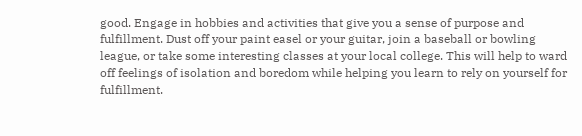good. Engage in hobbies and activities that give you a sense of purpose and fulfillment. Dust off your paint easel or your guitar, join a baseball or bowling league, or take some interesting classes at your local college. This will help to ward off feelings of isolation and boredom while helping you learn to rely on yourself for fulfillment.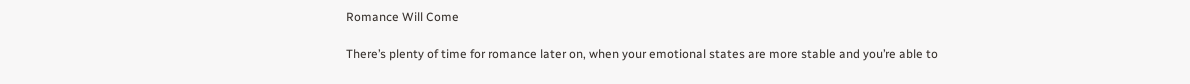Romance Will Come

There’s plenty of time for romance later on, when your emotional states are more stable and you’re able to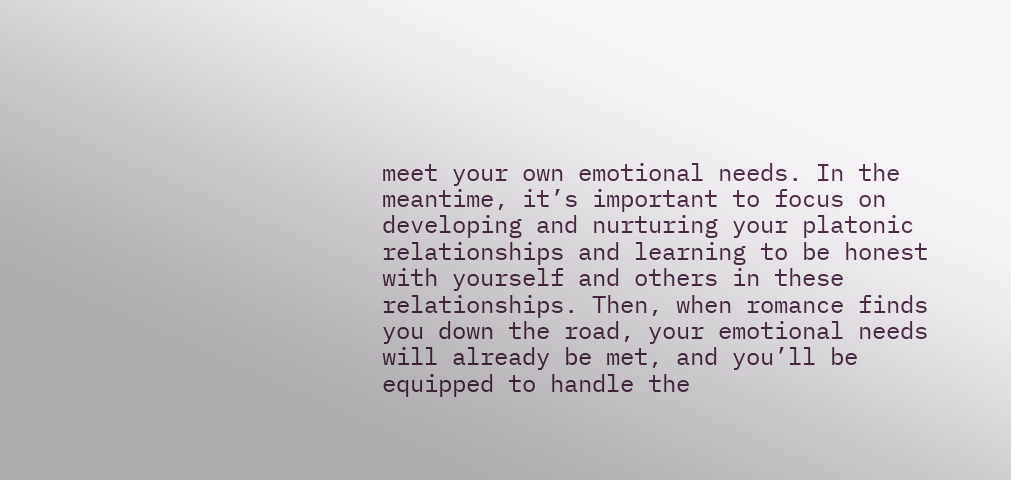meet your own emotional needs. In the meantime, it’s important to focus on developing and nurturing your platonic relationships and learning to be honest with yourself and others in these relationships. Then, when romance finds you down the road, your emotional needs will already be met, and you’ll be equipped to handle the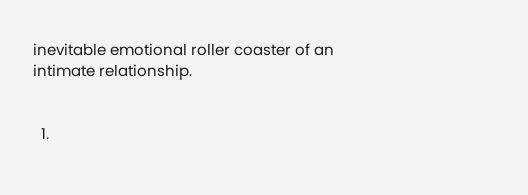inevitable emotional roller coaster of an intimate relationship.


  1.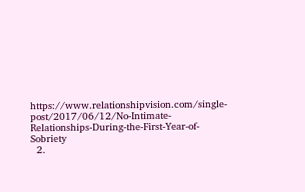https://www.relationshipvision.com/single-post/2017/06/12/No-Intimate-Relationships-During-the-First-Year-of-Sobriety
  2.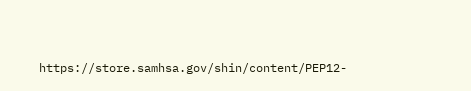https://store.samhsa.gov/shin/content/PEP12-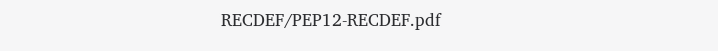RECDEF/PEP12-RECDEF.pdf